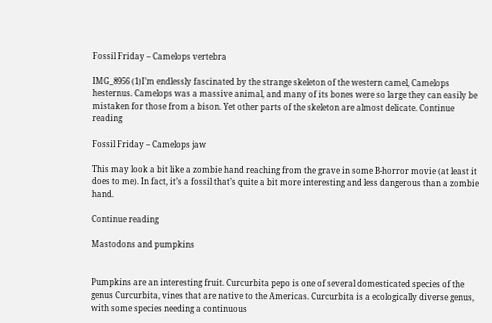Fossil Friday – Camelops vertebra

IMG_8956 (1)I’m endlessly fascinated by the strange skeleton of the western camel, Camelops hesternus. Camelops was a massive animal, and many of its bones were so large they can easily be mistaken for those from a bison. Yet other parts of the skeleton are almost delicate. Continue reading

Fossil Friday – Camelops jaw

This may look a bit like a zombie hand reaching from the grave in some B-horror movie (at least it does to me). In fact, it’s a fossil that’s quite a bit more interesting and less dangerous than a zombie hand.

Continue reading

Mastodons and pumpkins


Pumpkins are an interesting fruit. Curcurbita pepo is one of several domesticated species of the genus Curcurbita, vines that are native to the Americas. Curcurbita is a ecologically diverse genus, with some species needing a continuous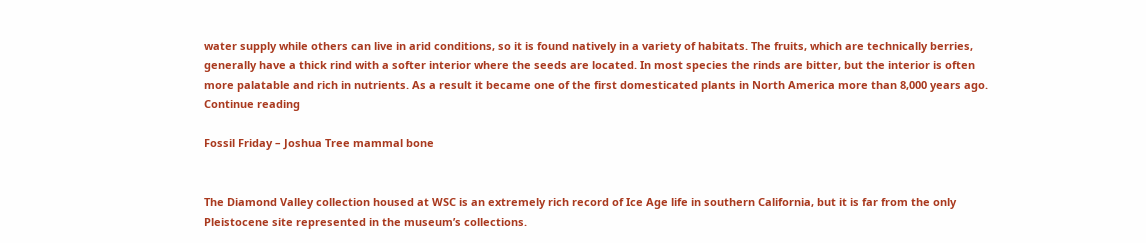water supply while others can live in arid conditions, so it is found natively in a variety of habitats. The fruits, which are technically berries, generally have a thick rind with a softer interior where the seeds are located. In most species the rinds are bitter, but the interior is often more palatable and rich in nutrients. As a result it became one of the first domesticated plants in North America more than 8,000 years ago. Continue reading

Fossil Friday – Joshua Tree mammal bone


The Diamond Valley collection housed at WSC is an extremely rich record of Ice Age life in southern California, but it is far from the only Pleistocene site represented in the museum’s collections.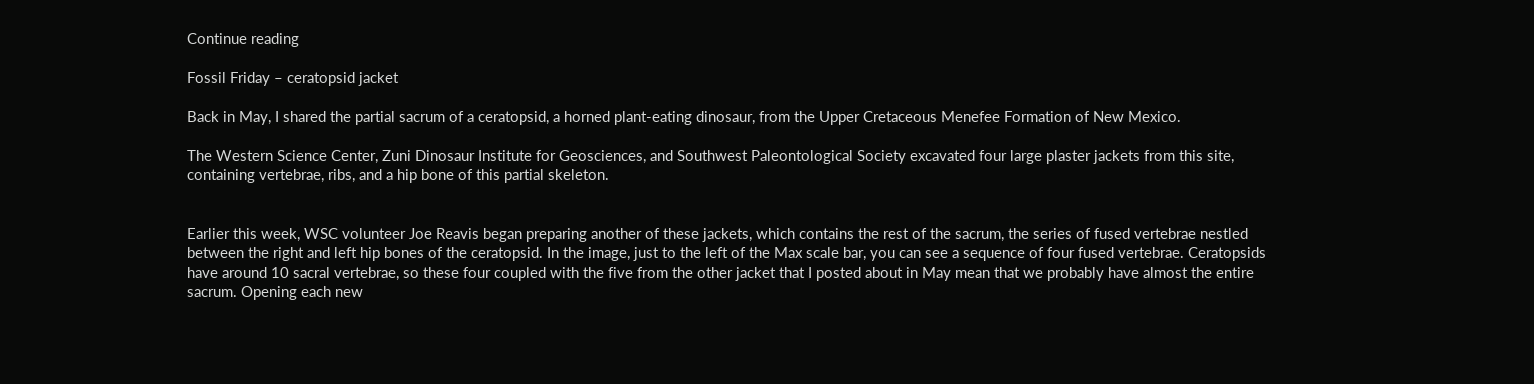Continue reading

Fossil Friday – ceratopsid jacket

Back in May, I shared the partial sacrum of a ceratopsid, a horned plant-eating dinosaur, from the Upper Cretaceous Menefee Formation of New Mexico.

The Western Science Center, Zuni Dinosaur Institute for Geosciences, and Southwest Paleontological Society excavated four large plaster jackets from this site, containing vertebrae, ribs, and a hip bone of this partial skeleton.


Earlier this week, WSC volunteer Joe Reavis began preparing another of these jackets, which contains the rest of the sacrum, the series of fused vertebrae nestled between the right and left hip bones of the ceratopsid. In the image, just to the left of the Max scale bar, you can see a sequence of four fused vertebrae. Ceratopsids have around 10 sacral vertebrae, so these four coupled with the five from the other jacket that I posted about in May mean that we probably have almost the entire sacrum. Opening each new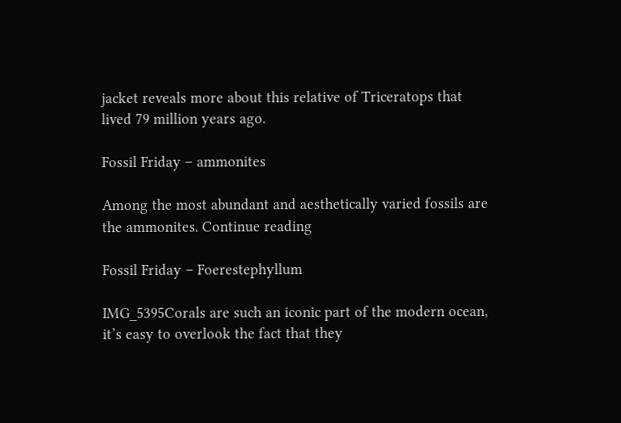jacket reveals more about this relative of Triceratops that lived 79 million years ago.

Fossil Friday – ammonites

Among the most abundant and aesthetically varied fossils are the ammonites. Continue reading

Fossil Friday – Foerestephyllum

IMG_5395Corals are such an iconic part of the modern ocean, it’s easy to overlook the fact that they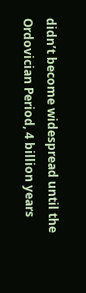didn’t become widespread until the Ordovician Period, 4 billion years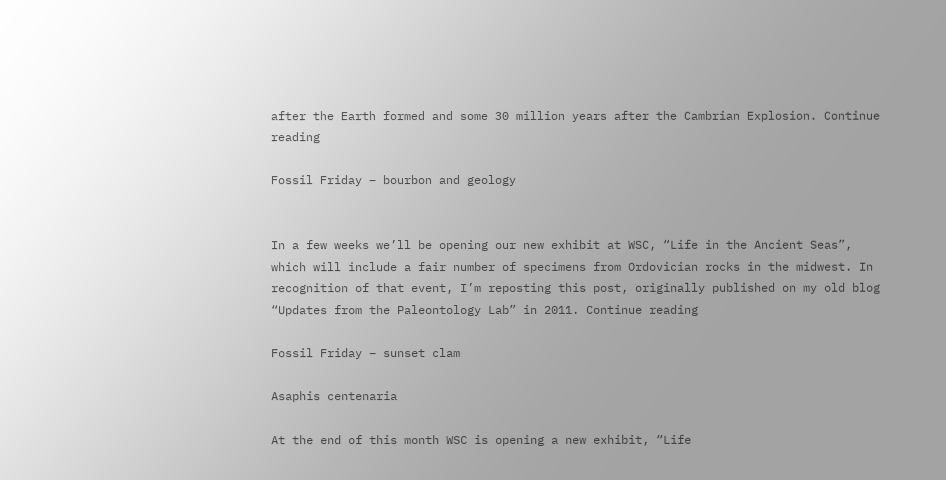after the Earth formed and some 30 million years after the Cambrian Explosion. Continue reading

Fossil Friday – bourbon and geology


In a few weeks we’ll be opening our new exhibit at WSC, “Life in the Ancient Seas”, which will include a fair number of specimens from Ordovician rocks in the midwest. In recognition of that event, I’m reposting this post, originally published on my old blog “Updates from the Paleontology Lab” in 2011. Continue reading

Fossil Friday – sunset clam

Asaphis centenaria

At the end of this month WSC is opening a new exhibit, “Life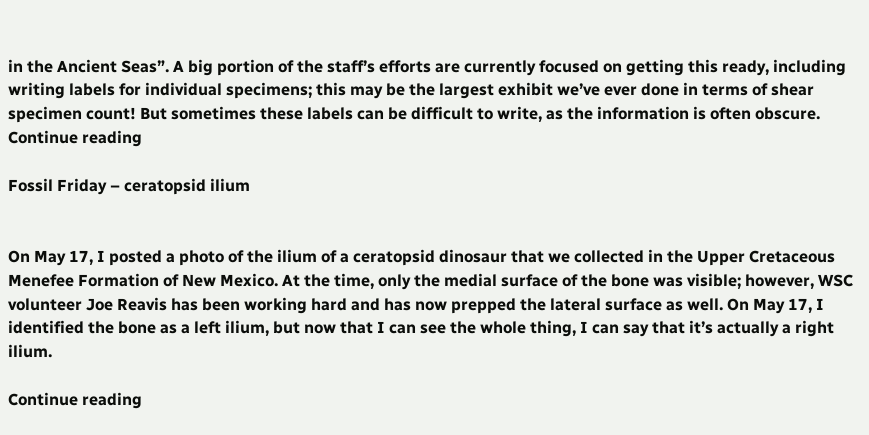in the Ancient Seas”. A big portion of the staff’s efforts are currently focused on getting this ready, including writing labels for individual specimens; this may be the largest exhibit we’ve ever done in terms of shear specimen count! But sometimes these labels can be difficult to write, as the information is often obscure. Continue reading

Fossil Friday – ceratopsid ilium


On May 17, I posted a photo of the ilium of a ceratopsid dinosaur that we collected in the Upper Cretaceous Menefee Formation of New Mexico. At the time, only the medial surface of the bone was visible; however, WSC volunteer Joe Reavis has been working hard and has now prepped the lateral surface as well. On May 17, I identified the bone as a left ilium, but now that I can see the whole thing, I can say that it’s actually a right ilium.

Continue reading